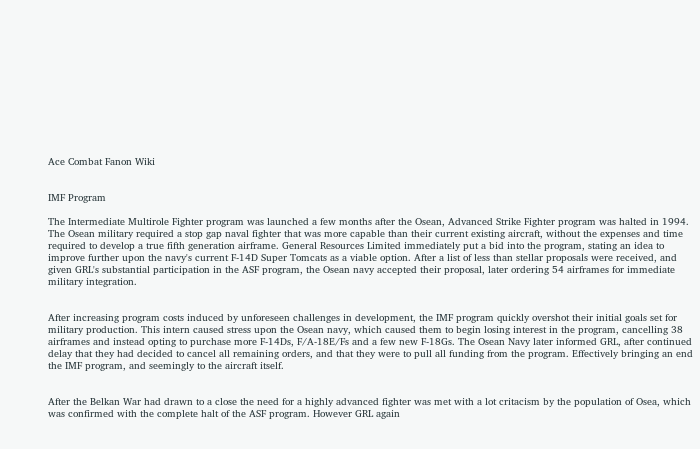Ace Combat Fanon Wiki


IMF Program

The Intermediate Multirole Fighter program was launched a few months after the Osean, Advanced Strike Fighter program was halted in 1994. The Osean military required a stop gap naval fighter that was more capable than their current existing aircraft, without the expenses and time required to develop a true fifth generation airframe. General Resources Limited immediately put a bid into the program, stating an idea to improve further upon the navy's current F-14D Super Tomcats as a viable option. After a list of less than stellar proposals were received, and given GRL's substantial participation in the ASF program, the Osean navy accepted their proposal, later ordering 54 airframes for immediate military integration.


After increasing program costs induced by unforeseen challenges in development, the IMF program quickly overshot their initial goals set for military production. This intern caused stress upon the Osean navy, which caused them to begin losing interest in the program, cancelling 38 airframes and instead opting to purchase more F-14Ds, F/A-18E/Fs and a few new F-18Gs. The Osean Navy later informed GRL, after continued delay that they had decided to cancel all remaining orders, and that they were to pull all funding from the program. Effectively bringing an end the IMF program, and seemingly to the aircraft itself.


After the Belkan War had drawn to a close the need for a highly advanced fighter was met with a lot critacism by the population of Osea, which was confirmed with the complete halt of the ASF program. However GRL again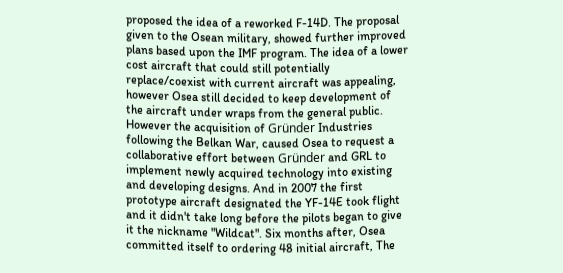proposed the idea of a reworked F-14D. The proposal given to the Osean military, showed further improved plans based upon the IMF program. The idea of a lower cost aircraft that could still potentially replace/coexist with current aircraft was appealing, however Osea still decided to keep development of the aircraft under wraps from the general public. However the acquisition of Gründer Industries following the Belkan War, caused Osea to request a collaborative effort between Gründer and GRL to implement newly acquired technology into existing and developing designs. And in 2007 the first prototype aircraft designated the YF-14E took flight and it didn't take long before the pilots began to give it the nickname "Wildcat". Six months after, Osea committed itself to ordering 48 initial aircraft, The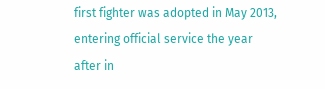first fighter was adopted in May 2013, entering official service the year after in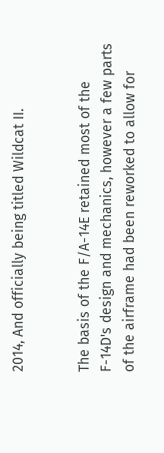2014, And officially being titled Wildcat II.


The basis of the F/A-14E retained most of the F-14D's design and mechanics, however a few parts of the airframe had been reworked to allow for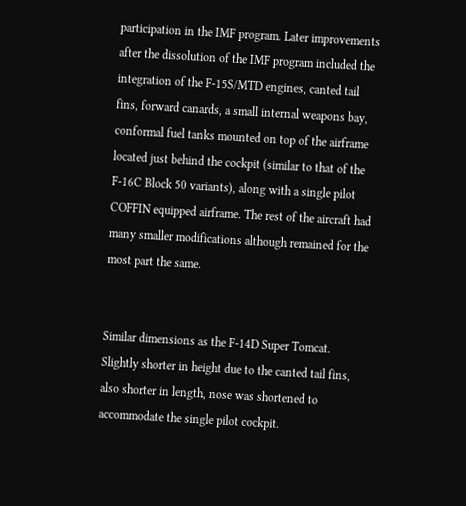participation in the IMF program. Later improvements after the dissolution of the IMF program included the integration of the F-15S/MTD engines, canted tail fins, forward canards, a small internal weapons bay, conformal fuel tanks mounted on top of the airframe located just behind the cockpit (similar to that of the F-16C Block 50 variants), along with a single pilot COFFIN equipped airframe. The rest of the aircraft had many smaller modifications although remained for the most part the same.


Similar dimensions as the F-14D Super Tomcat. Slightly shorter in height due to the canted tail fins, also shorter in length, nose was shortened to accommodate the single pilot cockpit.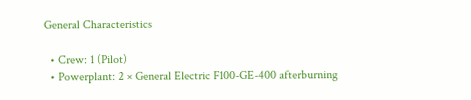General Characteristics

  • Crew: 1 (Pilot)
  • Powerplant: 2 × General Electric F100-GE-400 afterburning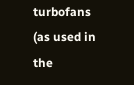turbofans (as used in the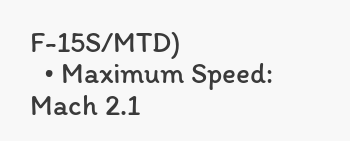F-15S/MTD)
  • Maximum Speed: Mach 2.1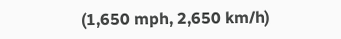(1,650 mph, 2,650 km/h)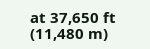at 37,650 ft (11,480 m)